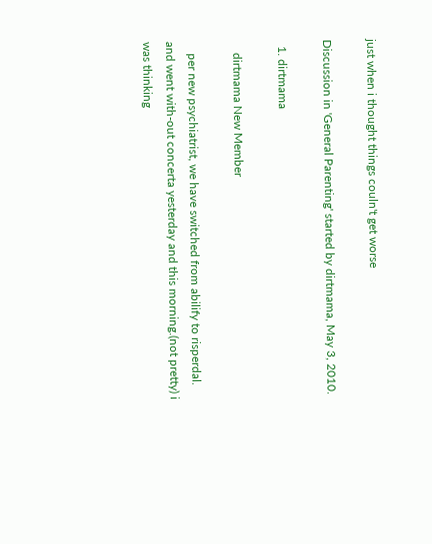just when i thought things couln't get worse

Discussion in 'General Parenting' started by dirtmama, May 3, 2010.

  1. dirtmama

    dirtmama New Member

    per new psychiatrist, we have switched from abilify to risperdal. and went with-out concerta yesterday and this morning.(not pretty) i was thinking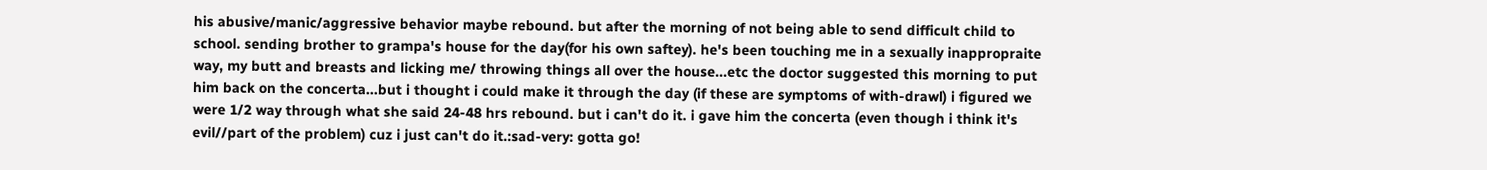his abusive/manic/aggressive behavior maybe rebound. but after the morning of not being able to send difficult child to school. sending brother to grampa's house for the day(for his own saftey). he's been touching me in a sexually inappropraite way, my butt and breasts and licking me/ throwing things all over the house...etc the doctor suggested this morning to put him back on the concerta...but i thought i could make it through the day (if these are symptoms of with-drawl) i figured we were 1/2 way through what she said 24-48 hrs rebound. but i can't do it. i gave him the concerta (even though i think it's evil//part of the problem) cuz i just can't do it.:sad-very: gotta go!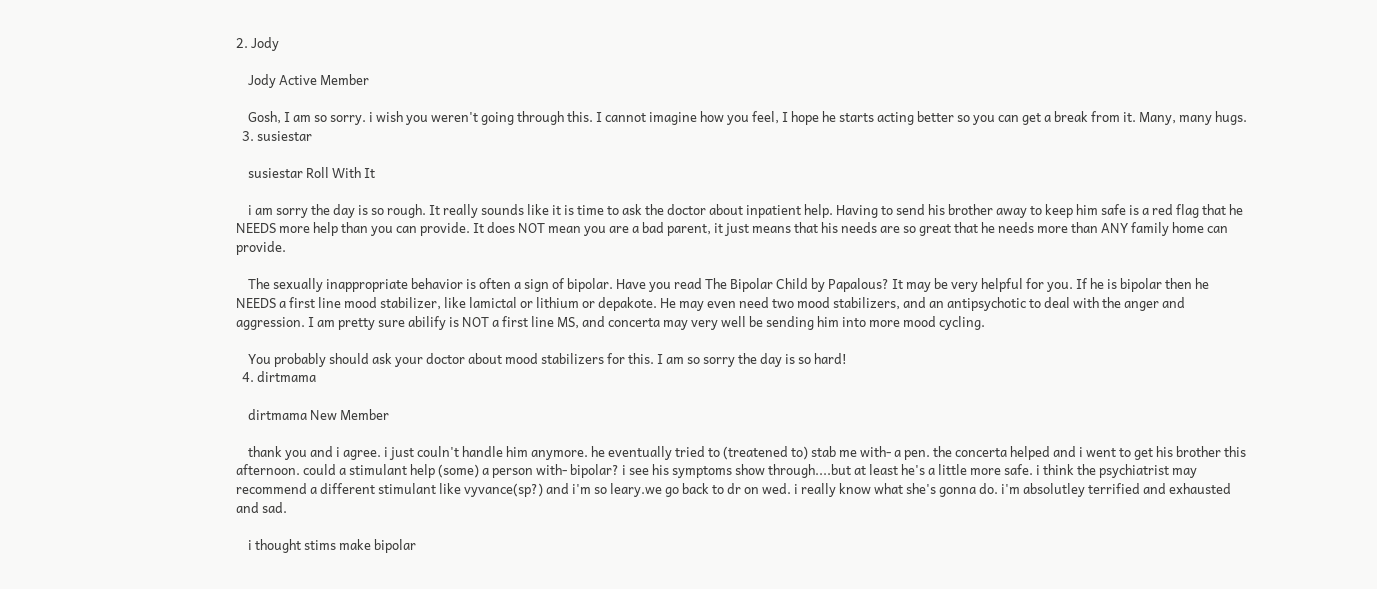2. Jody

    Jody Active Member

    Gosh, I am so sorry. i wish you weren't going through this. I cannot imagine how you feel, I hope he starts acting better so you can get a break from it. Many, many hugs.
  3. susiestar

    susiestar Roll With It

    i am sorry the day is so rough. It really sounds like it is time to ask the doctor about inpatient help. Having to send his brother away to keep him safe is a red flag that he NEEDS more help than you can provide. It does NOT mean you are a bad parent, it just means that his needs are so great that he needs more than ANY family home can provide.

    The sexually inappropriate behavior is often a sign of bipolar. Have you read The Bipolar Child by Papalous? It may be very helpful for you. If he is bipolar then he NEEDS a first line mood stabilizer, like lamictal or lithium or depakote. He may even need two mood stabilizers, and an antipsychotic to deal with the anger and aggression. I am pretty sure abilify is NOT a first line MS, and concerta may very well be sending him into more mood cycling.

    You probably should ask your doctor about mood stabilizers for this. I am so sorry the day is so hard!
  4. dirtmama

    dirtmama New Member

    thank you and i agree. i just couln't handle him anymore. he eventually tried to (treatened to) stab me with- a pen. the concerta helped and i went to get his brother this afternoon. could a stimulant help (some) a person with- bipolar? i see his symptoms show through....but at least he's a little more safe. i think the psychiatrist may recommend a different stimulant like vyvance(sp?) and i'm so leary.we go back to dr on wed. i really know what she's gonna do. i'm absolutley terrified and exhausted and sad.

    i thought stims make bipolar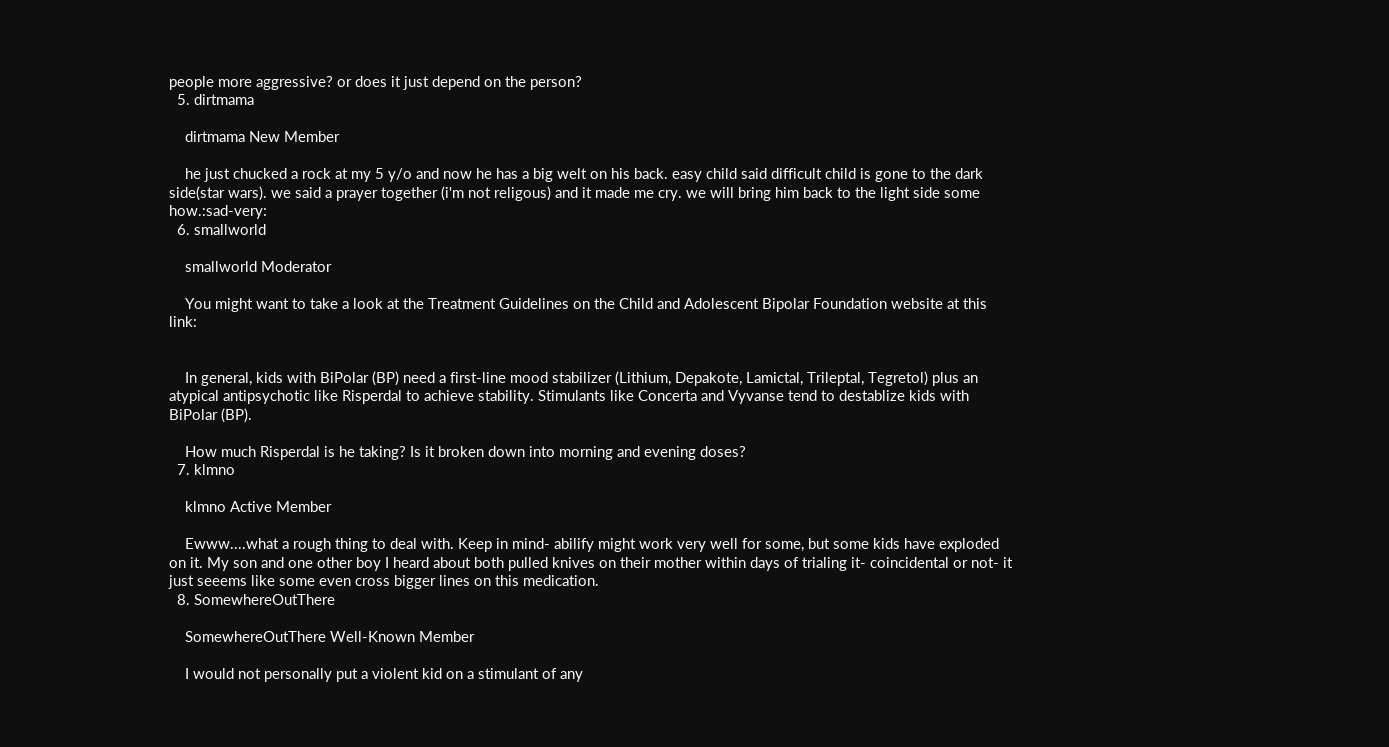people more aggressive? or does it just depend on the person?
  5. dirtmama

    dirtmama New Member

    he just chucked a rock at my 5 y/o and now he has a big welt on his back. easy child said difficult child is gone to the dark side(star wars). we said a prayer together (i'm not religous) and it made me cry. we will bring him back to the light side some how.:sad-very:
  6. smallworld

    smallworld Moderator

    You might want to take a look at the Treatment Guidelines on the Child and Adolescent Bipolar Foundation website at this link:


    In general, kids with BiPolar (BP) need a first-line mood stabilizer (Lithium, Depakote, Lamictal, Trileptal, Tegretol) plus an atypical antipsychotic like Risperdal to achieve stability. Stimulants like Concerta and Vyvanse tend to destablize kids with BiPolar (BP).

    How much Risperdal is he taking? Is it broken down into morning and evening doses?
  7. klmno

    klmno Active Member

    Ewww....what a rough thing to deal with. Keep in mind- abilify might work very well for some, but some kids have exploded on it. My son and one other boy I heard about both pulled knives on their mother within days of trialing it- coincidental or not- it just seeems like some even cross bigger lines on this medication.
  8. SomewhereOutThere

    SomewhereOutThere Well-Known Member

    I would not personally put a violent kid on a stimulant of any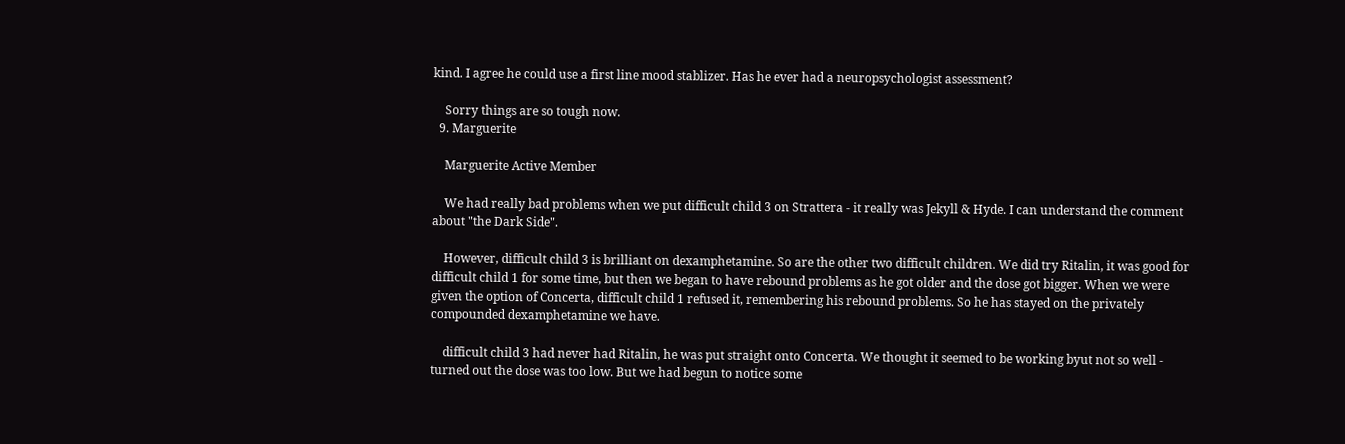kind. I agree he could use a first line mood stablizer. Has he ever had a neuropsychologist assessment?

    Sorry things are so tough now.
  9. Marguerite

    Marguerite Active Member

    We had really bad problems when we put difficult child 3 on Strattera - it really was Jekyll & Hyde. I can understand the comment about "the Dark Side".

    However, difficult child 3 is brilliant on dexamphetamine. So are the other two difficult children. We did try Ritalin, it was good for difficult child 1 for some time, but then we began to have rebound problems as he got older and the dose got bigger. When we were given the option of Concerta, difficult child 1 refused it, remembering his rebound problems. So he has stayed on the privately compounded dexamphetamine we have.

    difficult child 3 had never had Ritalin, he was put straight onto Concerta. We thought it seemed to be working byut not so well - turned out the dose was too low. But we had begun to notice some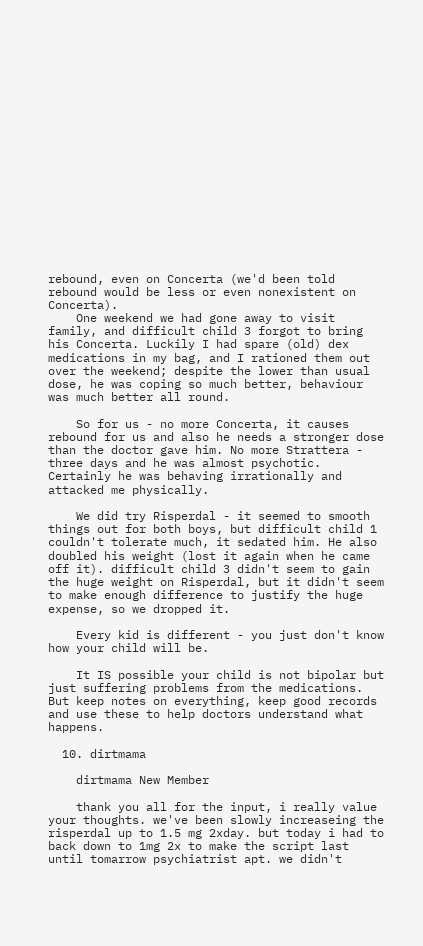rebound, even on Concerta (we'd been told rebound would be less or even nonexistent on Concerta).
    One weekend we had gone away to visit family, and difficult child 3 forgot to bring his Concerta. Luckily I had spare (old) dex medications in my bag, and I rationed them out over the weekend; despite the lower than usual dose, he was coping so much better, behaviour was much better all round.

    So for us - no more Concerta, it causes rebound for us and also he needs a stronger dose than the doctor gave him. No more Strattera - three days and he was almost psychotic. Certainly he was behaving irrationally and attacked me physically.

    We did try Risperdal - it seemed to smooth things out for both boys, but difficult child 1 couldn't tolerate much, it sedated him. He also doubled his weight (lost it again when he came off it). difficult child 3 didn't seem to gain the huge weight on Risperdal, but it didn't seem to make enough difference to justify the huge expense, so we dropped it.

    Every kid is different - you just don't know how your child will be.

    It IS possible your child is not bipolar but just suffering problems from the medications. But keep notes on everything, keep good records and use these to help doctors understand what happens.

  10. dirtmama

    dirtmama New Member

    thank you all for the input, i really value your thoughts. we've been slowly increaseing the risperdal up to 1.5 mg 2xday. but today i had to back down to 1mg 2x to make the script last until tomarrow psychiatrist apt. we didn't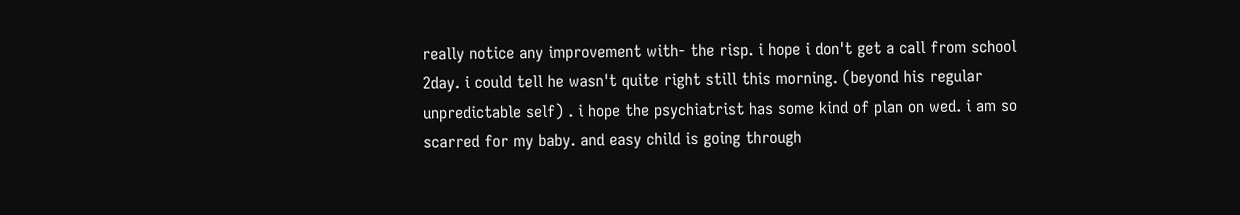really notice any improvement with- the risp. i hope i don't get a call from school 2day. i could tell he wasn't quite right still this morning. (beyond his regular unpredictable self) . i hope the psychiatrist has some kind of plan on wed. i am so scarred for my baby. and easy child is going through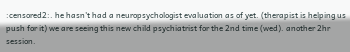:censored2:. he hasn't had a neuropsychologist evaluation as of yet. (therapist is helping us push for it) we are seeing this new child psychiatrist for the 2nd time (wed). another 2hr session.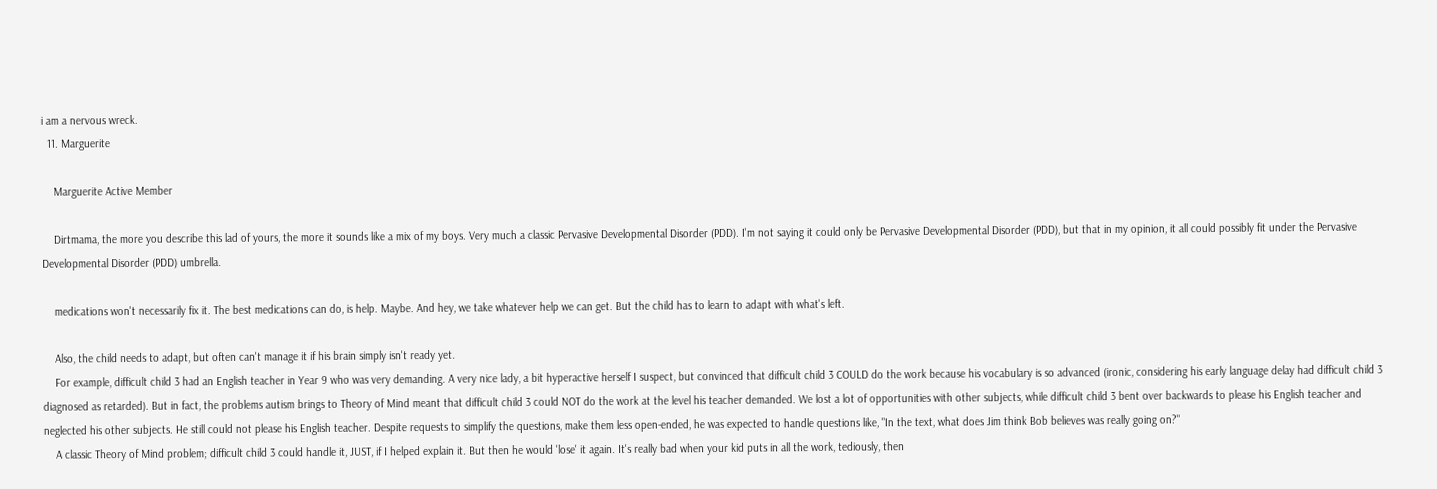i am a nervous wreck.
  11. Marguerite

    Marguerite Active Member

    Dirtmama, the more you describe this lad of yours, the more it sounds like a mix of my boys. Very much a classic Pervasive Developmental Disorder (PDD). I'm not saying it could only be Pervasive Developmental Disorder (PDD), but that in my opinion, it all could possibly fit under the Pervasive Developmental Disorder (PDD) umbrella.

    medications won't necessarily fix it. The best medications can do, is help. Maybe. And hey, we take whatever help we can get. But the child has to learn to adapt with what's left.

    Also, the child needs to adapt, but often can't manage it if his brain simply isn't ready yet.
    For example, difficult child 3 had an English teacher in Year 9 who was very demanding. A very nice lady, a bit hyperactive herself I suspect, but convinced that difficult child 3 COULD do the work because his vocabulary is so advanced (ironic, considering his early language delay had difficult child 3 diagnosed as retarded). But in fact, the problems autism brings to Theory of Mind meant that difficult child 3 could NOT do the work at the level his teacher demanded. We lost a lot of opportunities with other subjects, while difficult child 3 bent over backwards to please his English teacher and neglected his other subjects. He still could not please his English teacher. Despite requests to simplify the questions, make them less open-ended, he was expected to handle questions like, "In the text, what does Jim think Bob believes was really going on?"
    A classic Theory of Mind problem; difficult child 3 could handle it, JUST, if I helped explain it. But then he would 'lose' it again. It's really bad when your kid puts in all the work, tediously, then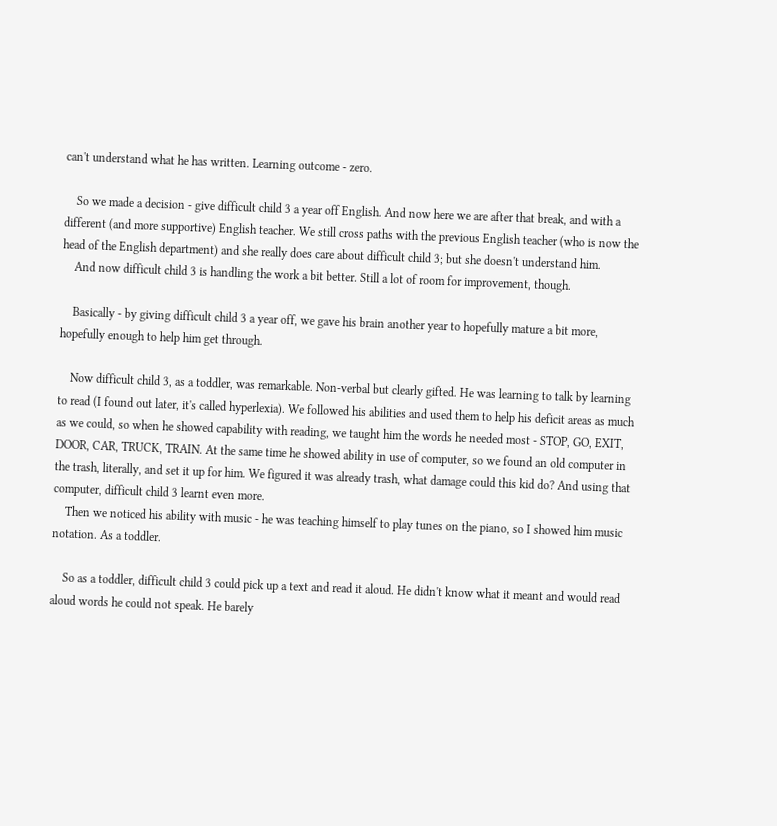can't understand what he has written. Learning outcome - zero.

    So we made a decision - give difficult child 3 a year off English. And now here we are after that break, and with a different (and more supportive) English teacher. We still cross paths with the previous English teacher (who is now the head of the English department) and she really does care about difficult child 3; but she doesn't understand him.
    And now difficult child 3 is handling the work a bit better. Still a lot of room for improvement, though.

    Basically - by giving difficult child 3 a year off, we gave his brain another year to hopefully mature a bit more, hopefully enough to help him get through.

    Now difficult child 3, as a toddler, was remarkable. Non-verbal but clearly gifted. He was learning to talk by learning to read (I found out later, it's called hyperlexia). We followed his abilities and used them to help his deficit areas as much as we could, so when he showed capability with reading, we taught him the words he needed most - STOP, GO, EXIT, DOOR, CAR, TRUCK, TRAIN. At the same time he showed ability in use of computer, so we found an old computer in the trash, literally, and set it up for him. We figured it was already trash, what damage could this kid do? And using that computer, difficult child 3 learnt even more.
    Then we noticed his ability with music - he was teaching himself to play tunes on the piano, so I showed him music notation. As a toddler.

    So as a toddler, difficult child 3 could pick up a text and read it aloud. He didn't know what it meant and would read aloud words he could not speak. He barely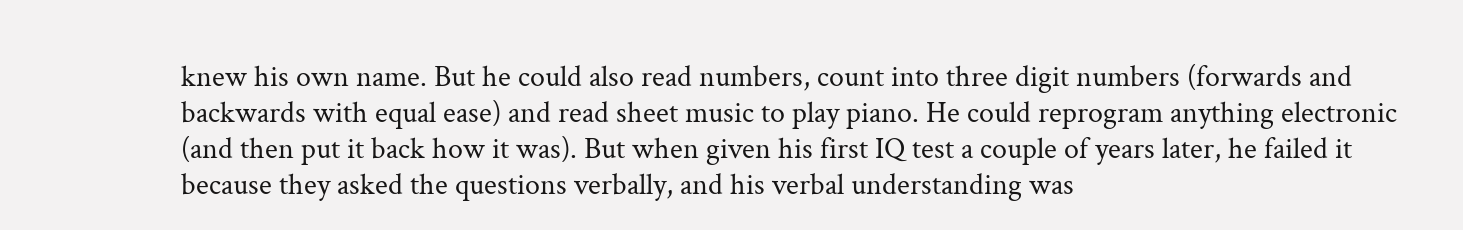knew his own name. But he could also read numbers, count into three digit numbers (forwards and backwards with equal ease) and read sheet music to play piano. He could reprogram anything electronic (and then put it back how it was). But when given his first IQ test a couple of years later, he failed it because they asked the questions verbally, and his verbal understanding was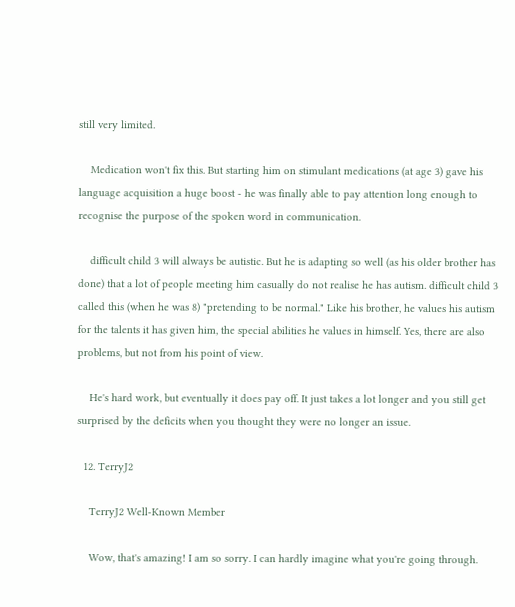still very limited.

    Medication won't fix this. But starting him on stimulant medications (at age 3) gave his language acquisition a huge boost - he was finally able to pay attention long enough to recognise the purpose of the spoken word in communication.

    difficult child 3 will always be autistic. But he is adapting so well (as his older brother has done) that a lot of people meeting him casually do not realise he has autism. difficult child 3 called this (when he was 8) "pretending to be normal." Like his brother, he values his autism for the talents it has given him, the special abilities he values in himself. Yes, there are also problems, but not from his point of view.

    He's hard work, but eventually it does pay off. It just takes a lot longer and you still get surprised by the deficits when you thought they were no longer an issue.

  12. TerryJ2

    TerryJ2 Well-Known Member

    Wow, that's amazing! I am so sorry. I can hardly imagine what you're going through.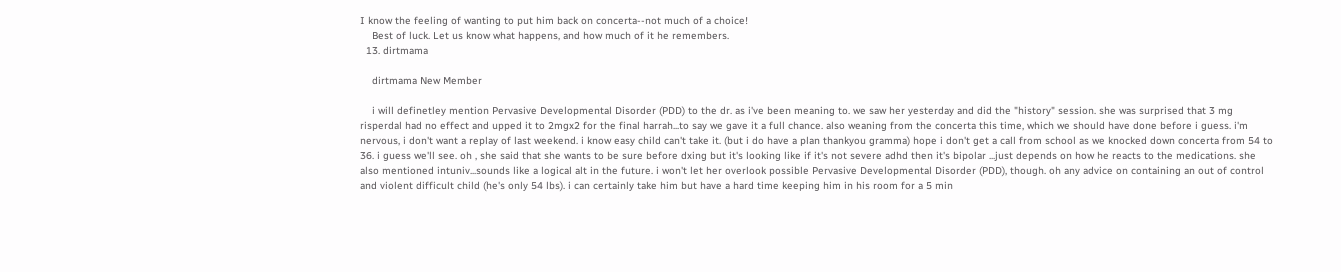I know the feeling of wanting to put him back on concerta--not much of a choice!
    Best of luck. Let us know what happens, and how much of it he remembers.
  13. dirtmama

    dirtmama New Member

    i will definetley mention Pervasive Developmental Disorder (PDD) to the dr. as i've been meaning to. we saw her yesterday and did the "history" session. she was surprised that 3 mg risperdal had no effect and upped it to 2mgx2 for the final harrah...to say we gave it a full chance. also weaning from the concerta this time, which we should have done before i guess. i'm nervous, i don't want a replay of last weekend. i know easy child can't take it. (but i do have a plan thankyou gramma) hope i don't get a call from school as we knocked down concerta from 54 to 36. i guess we'll see. oh , she said that she wants to be sure before dxing but it's looking like if it's not severe adhd then it's bipolar ...just depends on how he reacts to the medications. she also mentioned intuniv...sounds like a logical alt in the future. i won't let her overlook possible Pervasive Developmental Disorder (PDD), though. oh any advice on containing an out of control and violent difficult child (he's only 54 lbs). i can certainly take him but have a hard time keeping him in his room for a 5 min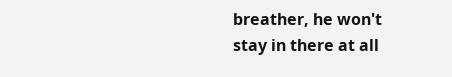breather, he won't stay in there at all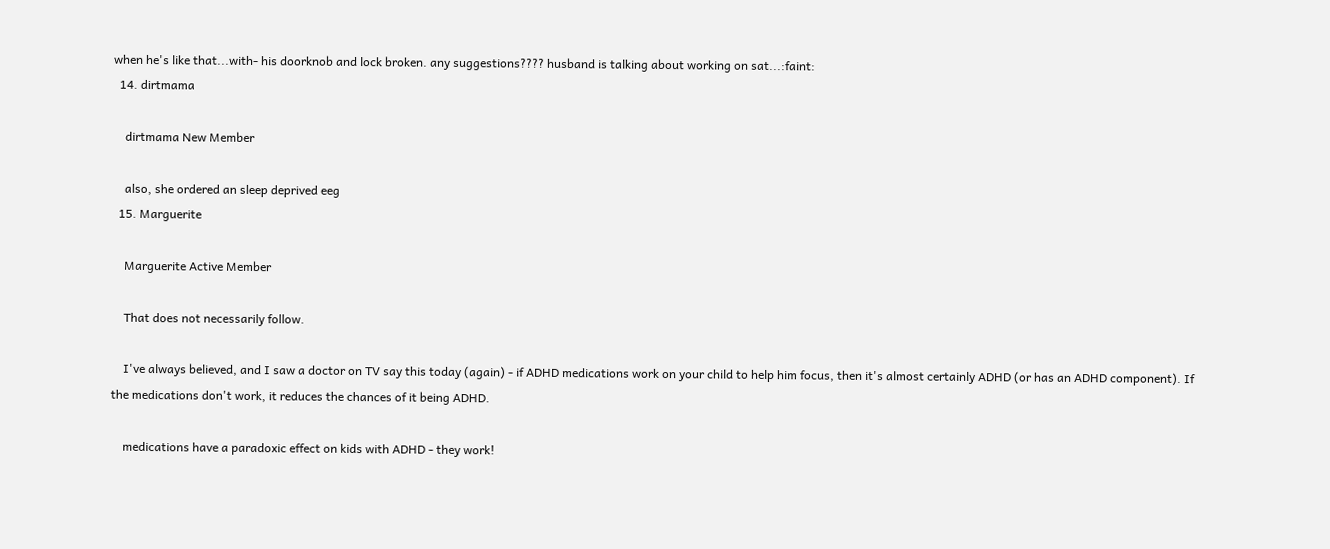when he's like that...with- his doorknob and lock broken. any suggestions???? husband is talking about working on sat...:faint:
  14. dirtmama

    dirtmama New Member

    also, she ordered an sleep deprived eeg
  15. Marguerite

    Marguerite Active Member

    That does not necessarily follow.

    I've always believed, and I saw a doctor on TV say this today (again) - if ADHD medications work on your child to help him focus, then it's almost certainly ADHD (or has an ADHD component). If the medications don't work, it reduces the chances of it being ADHD.

    medications have a paradoxic effect on kids with ADHD - they work!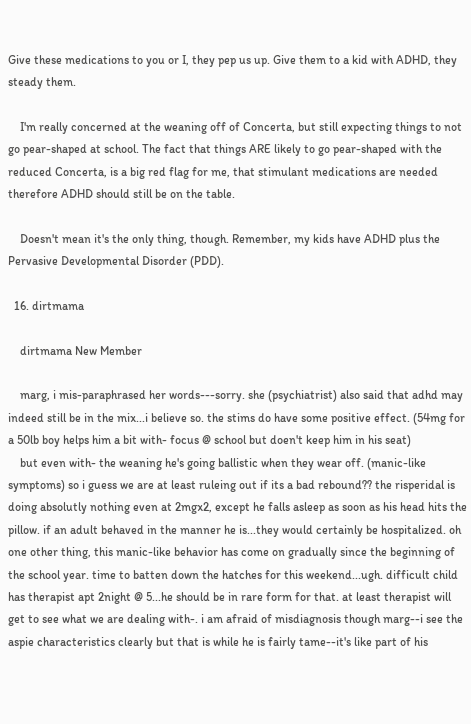Give these medications to you or I, they pep us up. Give them to a kid with ADHD, they steady them.

    I'm really concerned at the weaning off of Concerta, but still expecting things to not go pear-shaped at school. The fact that things ARE likely to go pear-shaped with the reduced Concerta, is a big red flag for me, that stimulant medications are needed therefore ADHD should still be on the table.

    Doesn't mean it's the only thing, though. Remember, my kids have ADHD plus the Pervasive Developmental Disorder (PDD).

  16. dirtmama

    dirtmama New Member

    marg, i mis-paraphrased her words---sorry. she (psychiatrist) also said that adhd may indeed still be in the mix...i believe so. the stims do have some positive effect. (54mg for a 50lb boy helps him a bit with- focus @ school but doen't keep him in his seat)
    but even with- the weaning he's going ballistic when they wear off. (manic-like symptoms) so i guess we are at least ruleing out if its a bad rebound?? the risperidal is doing absolutly nothing even at 2mgx2, except he falls asleep as soon as his head hits the pillow. if an adult behaved in the manner he is...they would certainly be hospitalized. oh one other thing, this manic-like behavior has come on gradually since the beginning of the school year. time to batten down the hatches for this weekend...ugh. difficult child has therapist apt 2night @ 5...he should be in rare form for that. at least therapist will get to see what we are dealing with-. i am afraid of misdiagnosis though marg--i see the aspie characteristics clearly but that is while he is fairly tame--it's like part of his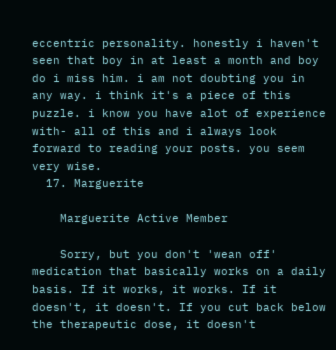eccentric personality. honestly i haven't seen that boy in at least a month and boy do i miss him. i am not doubting you in any way. i think it's a piece of this puzzle. i know you have alot of experience with- all of this and i always look forward to reading your posts. you seem very wise.
  17. Marguerite

    Marguerite Active Member

    Sorry, but you don't 'wean off' medication that basically works on a daily basis. If it works, it works. If it doesn't, it doesn't. If you cut back below the therapeutic dose, it doesn't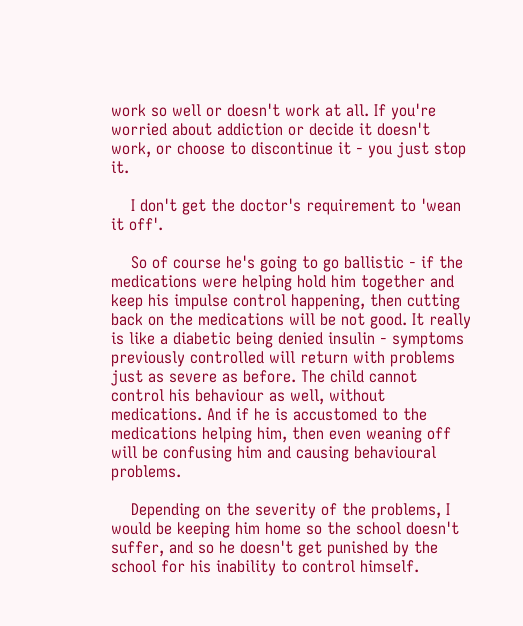work so well or doesn't work at all. If you're worried about addiction or decide it doesn't work, or choose to discontinue it - you just stop it.

    I don't get the doctor's requirement to 'wean it off'.

    So of course he's going to go ballistic - if the medications were helping hold him together and keep his impulse control happening, then cutting back on the medications will be not good. It really is like a diabetic being denied insulin - symptoms previously controlled will return with problems just as severe as before. The child cannot control his behaviour as well, without medications. And if he is accustomed to the medications helping him, then even weaning off will be confusing him and causing behavioural problems.

    Depending on the severity of the problems, I would be keeping him home so the school doesn't suffer, and so he doesn't get punished by the school for his inability to control himself.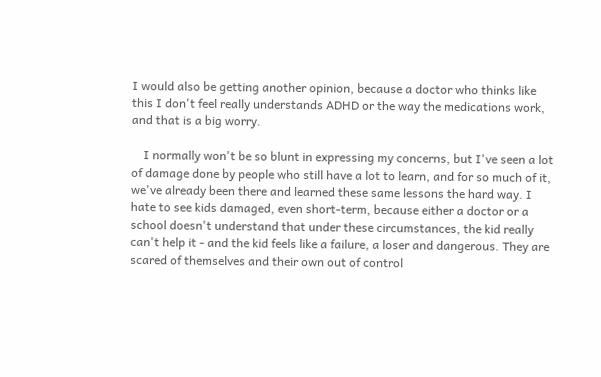I would also be getting another opinion, because a doctor who thinks like this I don't feel really understands ADHD or the way the medications work, and that is a big worry.

    I normally won't be so blunt in expressing my concerns, but I've seen a lot of damage done by people who still have a lot to learn, and for so much of it, we've already been there and learned these same lessons the hard way. I hate to see kids damaged, even short-term, because either a doctor or a school doesn't understand that under these circumstances, the kid really can't help it - and the kid feels like a failure, a loser and dangerous. They are scared of themselves and their own out of control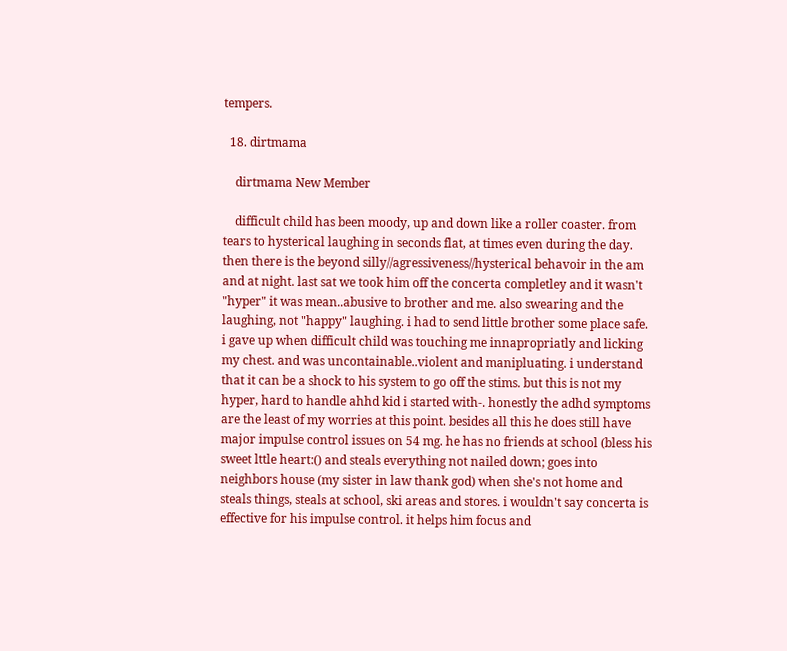tempers.

  18. dirtmama

    dirtmama New Member

    difficult child has been moody, up and down like a roller coaster. from tears to hysterical laughing in seconds flat, at times even during the day. then there is the beyond silly//agressiveness//hysterical behavoir in the am and at night. last sat we took him off the concerta completley and it wasn't "hyper" it was mean..abusive to brother and me. also swearing and the laughing, not "happy" laughing. i had to send little brother some place safe. i gave up when difficult child was touching me innapropriatly and licking my chest. and was uncontainable..violent and manipluating. i understand that it can be a shock to his system to go off the stims. but this is not my hyper, hard to handle ahhd kid i started with-. honestly the adhd symptoms are the least of my worries at this point. besides all this he does still have major impulse control issues on 54 mg. he has no friends at school (bless his sweet lttle heart:() and steals everything not nailed down; goes into neighbors house (my sister in law thank god) when she's not home and steals things, steals at school, ski areas and stores. i wouldn't say concerta is effective for his impulse control. it helps him focus and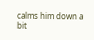calms him down a bit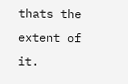thats the extent of it.